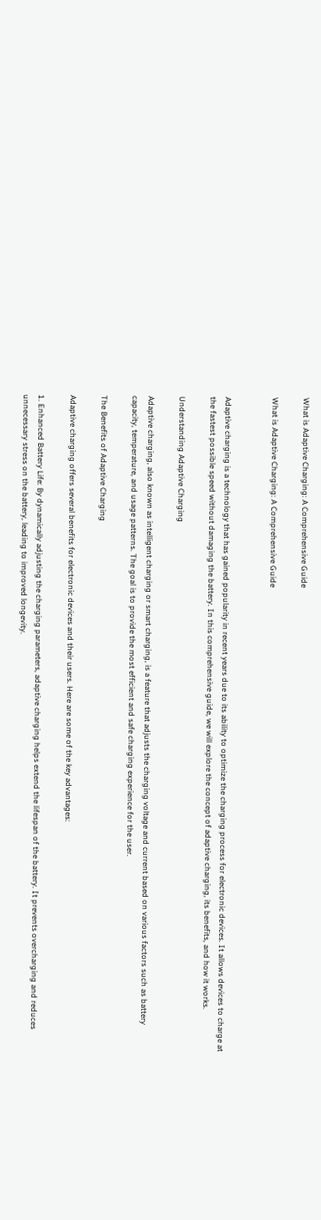What is Adaptive Charging: A Comprehensive Guide

What is Adaptive Charging: A Comprehensive Guide


Adaptive charging is a technology that has gained popularity in recent years due to its ability to optimize the charging process for electronic devices. It allows devices to charge at the fastest possible speed without damaging the battery. In this comprehensive guide, we will explore the concept of adaptive charging, its benefits, and how it works.

Understanding Adaptive Charging

Adaptive charging, also known as intelligent charging or smart charging, is a feature that adjusts the charging voltage and current based on various factors such as battery capacity, temperature, and usage patterns. The goal is to provide the most efficient and safe charging experience for the user.

The Benefits of Adaptive Charging

Adaptive charging offers several benefits for electronic devices and their users. Here are some of the key advantages:

1. Enhanced Battery Life: By dynamically adjusting the charging parameters, adaptive charging helps extend the lifespan of the battery. It prevents overcharging and reduces unnecessary stress on the battery, leading to improved longevity.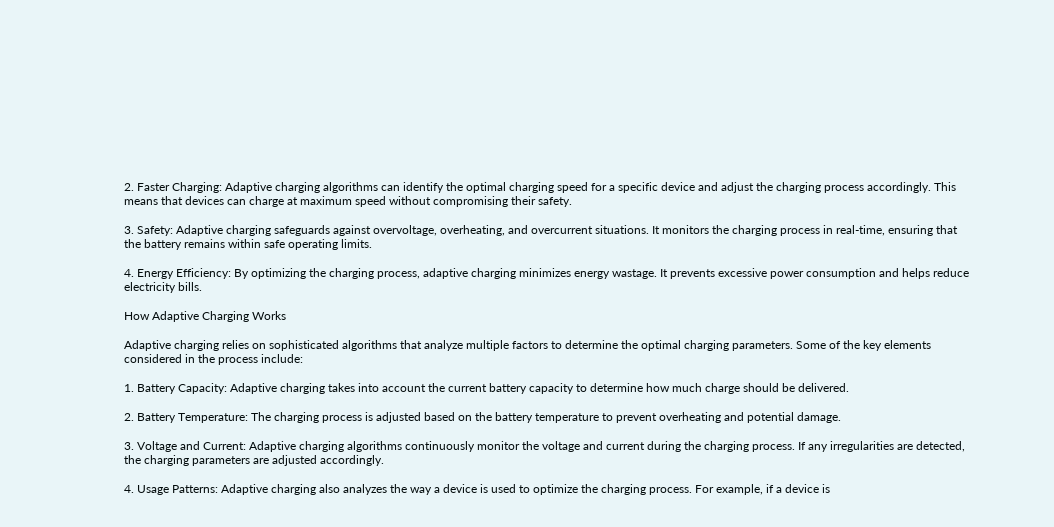2. Faster Charging: Adaptive charging algorithms can identify the optimal charging speed for a specific device and adjust the charging process accordingly. This means that devices can charge at maximum speed without compromising their safety.

3. Safety: Adaptive charging safeguards against overvoltage, overheating, and overcurrent situations. It monitors the charging process in real-time, ensuring that the battery remains within safe operating limits.

4. Energy Efficiency: By optimizing the charging process, adaptive charging minimizes energy wastage. It prevents excessive power consumption and helps reduce electricity bills.

How Adaptive Charging Works

Adaptive charging relies on sophisticated algorithms that analyze multiple factors to determine the optimal charging parameters. Some of the key elements considered in the process include:

1. Battery Capacity: Adaptive charging takes into account the current battery capacity to determine how much charge should be delivered.

2. Battery Temperature: The charging process is adjusted based on the battery temperature to prevent overheating and potential damage.

3. Voltage and Current: Adaptive charging algorithms continuously monitor the voltage and current during the charging process. If any irregularities are detected, the charging parameters are adjusted accordingly.

4. Usage Patterns: Adaptive charging also analyzes the way a device is used to optimize the charging process. For example, if a device is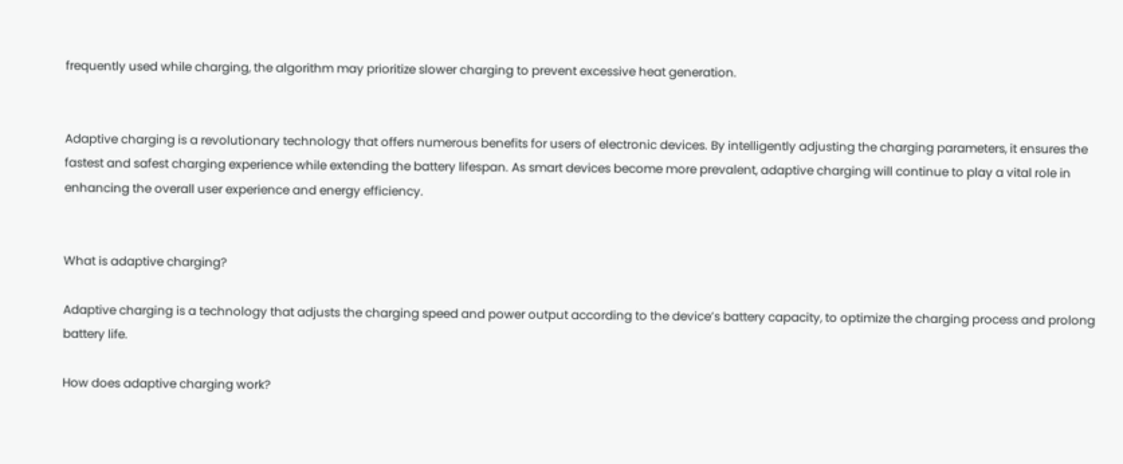frequently used while charging, the algorithm may prioritize slower charging to prevent excessive heat generation.


Adaptive charging is a revolutionary technology that offers numerous benefits for users of electronic devices. By intelligently adjusting the charging parameters, it ensures the fastest and safest charging experience while extending the battery lifespan. As smart devices become more prevalent, adaptive charging will continue to play a vital role in enhancing the overall user experience and energy efficiency.


What is adaptive charging?

Adaptive charging is a technology that adjusts the charging speed and power output according to the device’s battery capacity, to optimize the charging process and prolong battery life.

How does adaptive charging work?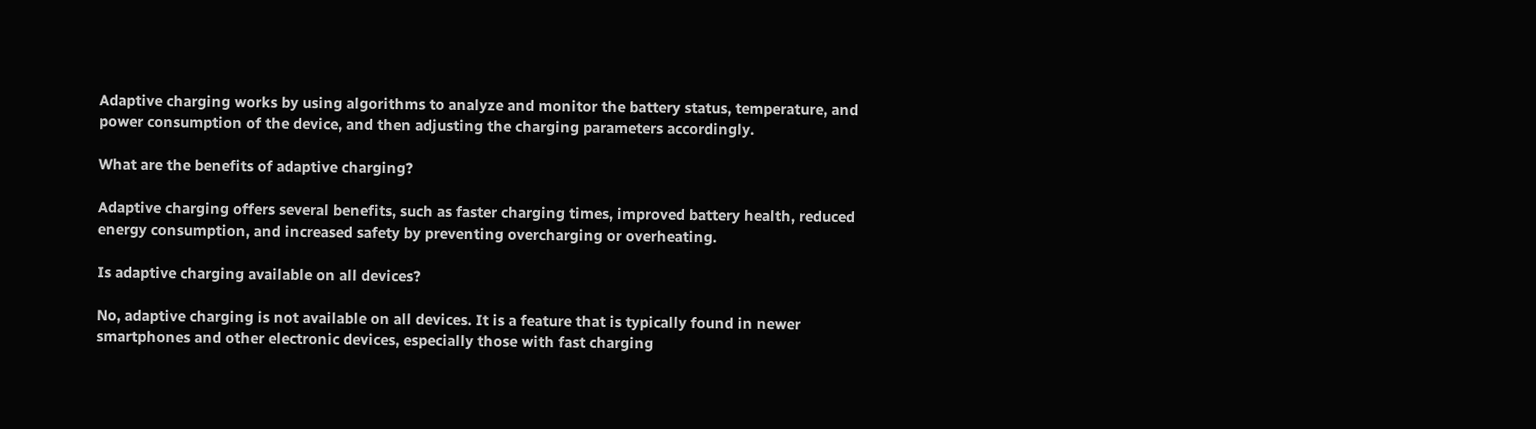Adaptive charging works by using algorithms to analyze and monitor the battery status, temperature, and power consumption of the device, and then adjusting the charging parameters accordingly.

What are the benefits of adaptive charging?

Adaptive charging offers several benefits, such as faster charging times, improved battery health, reduced energy consumption, and increased safety by preventing overcharging or overheating.

Is adaptive charging available on all devices?

No, adaptive charging is not available on all devices. It is a feature that is typically found in newer smartphones and other electronic devices, especially those with fast charging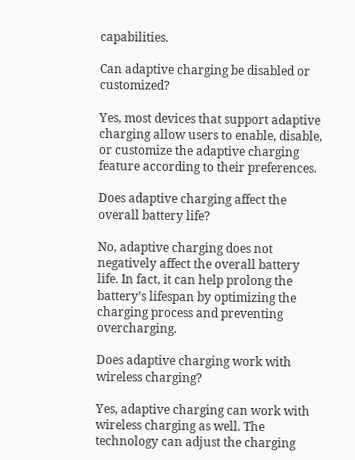capabilities.

Can adaptive charging be disabled or customized?

Yes, most devices that support adaptive charging allow users to enable, disable, or customize the adaptive charging feature according to their preferences.

Does adaptive charging affect the overall battery life?

No, adaptive charging does not negatively affect the overall battery life. In fact, it can help prolong the battery’s lifespan by optimizing the charging process and preventing overcharging.

Does adaptive charging work with wireless charging?

Yes, adaptive charging can work with wireless charging as well. The technology can adjust the charging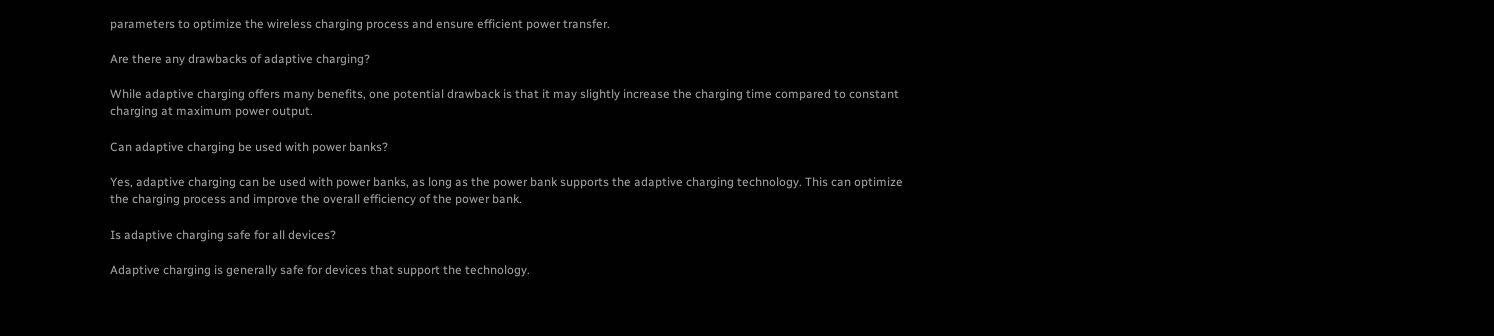parameters to optimize the wireless charging process and ensure efficient power transfer.

Are there any drawbacks of adaptive charging?

While adaptive charging offers many benefits, one potential drawback is that it may slightly increase the charging time compared to constant charging at maximum power output.

Can adaptive charging be used with power banks?

Yes, adaptive charging can be used with power banks, as long as the power bank supports the adaptive charging technology. This can optimize the charging process and improve the overall efficiency of the power bank.

Is adaptive charging safe for all devices?

Adaptive charging is generally safe for devices that support the technology.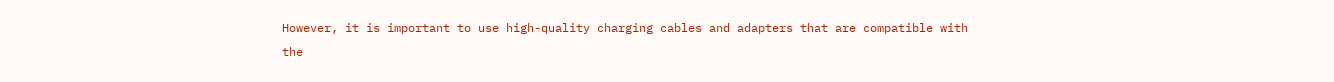However, it is important to use high-quality charging cables and adapters that are compatible with the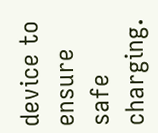device to ensure safe charging.